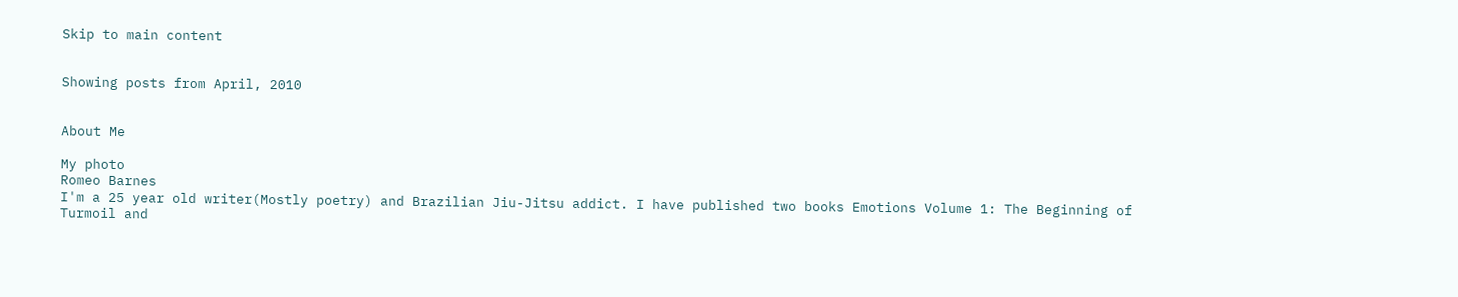Skip to main content


Showing posts from April, 2010


About Me

My photo
Romeo Barnes
I'm a 25 year old writer(Mostly poetry) and Brazilian Jiu-Jitsu addict. I have published two books Emotions Volume 1: The Beginning of Turmoil and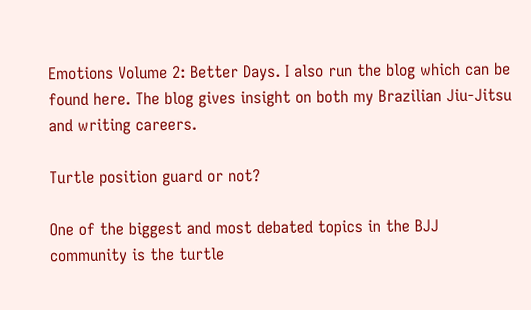Emotions Volume 2: Better Days. I also run the blog which can be found here. The blog gives insight on both my Brazilian Jiu-Jitsu and writing careers.

Turtle position guard or not?

One of the biggest and most debated topics in the BJJ community is the turtle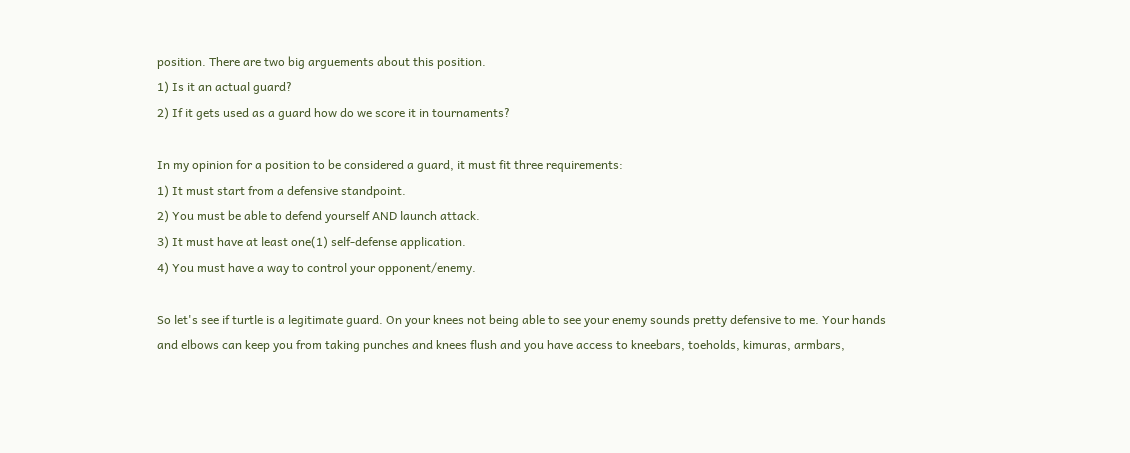position. There are two big arguements about this position.
1) Is it an actual guard?
2) If it gets used as a guard how do we score it in tournaments?

In my opinion for a position to be considered a guard, it must fit three requirements:
1) It must start from a defensive standpoint.
2) You must be able to defend yourself AND launch attack.
3) It must have at least one(1) self-defense application.
4) You must have a way to control your opponent/enemy.

So let's see if turtle is a legitimate guard. On your knees not being able to see your enemy sounds pretty defensive to me. Your hands and elbows can keep you from taking punches and knees flush and you have access to kneebars, toeholds, kimuras, armbars,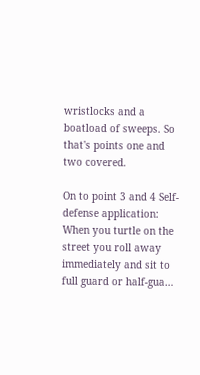wristlocks and a boatload of sweeps. So that's points one and two covered.

On to point 3 and 4 Self-defense application: When you turtle on the street you roll away immediately and sit to full guard or half-gua…